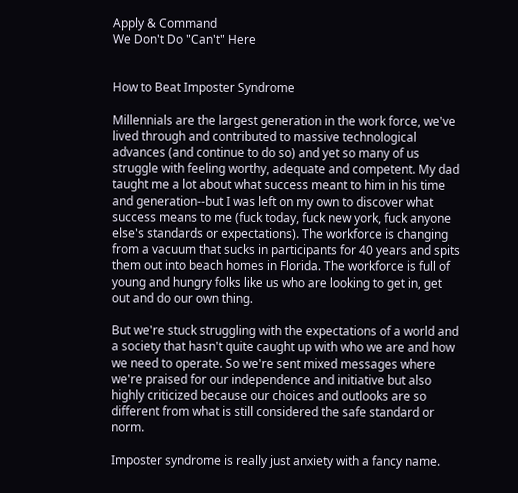Apply & Command
We Don't Do "Can't" Here


How to Beat Imposter Syndrome

Millennials are the largest generation in the work force, we've lived through and contributed to massive technological advances (and continue to do so) and yet so many of us struggle with feeling worthy, adequate and competent. My dad taught me a lot about what success meant to him in his time and generation--but I was left on my own to discover what success means to me (fuck today, fuck new york, fuck anyone else's standards or expectations). The workforce is changing from a vacuum that sucks in participants for 40 years and spits them out into beach homes in Florida. The workforce is full of young and hungry folks like us who are looking to get in, get out and do our own thing.

But we're stuck struggling with the expectations of a world and a society that hasn't quite caught up with who we are and how we need to operate. So we're sent mixed messages where we're praised for our independence and initiative but also highly criticized because our choices and outlooks are so different from what is still considered the safe standard or norm.

Imposter syndrome is really just anxiety with a fancy name.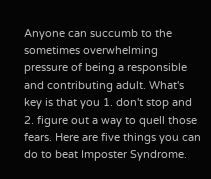Anyone can succumb to the sometimes overwhelming pressure of being a responsible and contributing adult. What's key is that you 1. don't stop and 2. figure out a way to quell those fears. Here are five things you can do to beat Imposter Syndrome.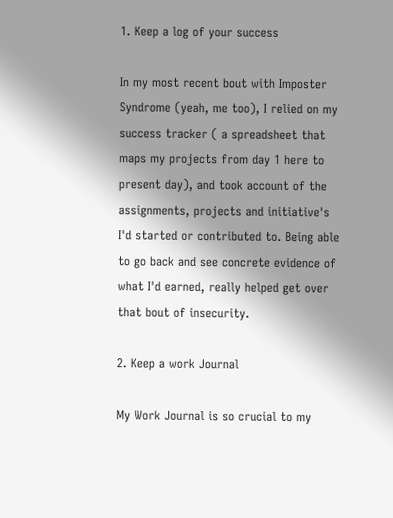1. Keep a log of your success

In my most recent bout with Imposter Syndrome (yeah, me too), I relied on my success tracker ( a spreadsheet that maps my projects from day 1 here to present day), and took account of the assignments, projects and initiative's I'd started or contributed to. Being able to go back and see concrete evidence of what I'd earned, really helped get over that bout of insecurity.

2. Keep a work Journal

My Work Journal is so crucial to my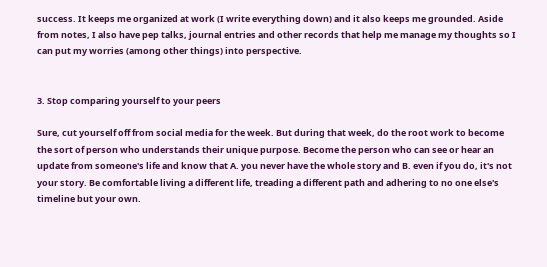success. It keeps me organized at work (I write everything down) and it also keeps me grounded. Aside from notes, I also have pep talks, journal entries and other records that help me manage my thoughts so I can put my worries (among other things) into perspective.


3. Stop comparing yourself to your peers

Sure, cut yourself off from social media for the week. But during that week, do the root work to become the sort of person who understands their unique purpose. Become the person who can see or hear an update from someone's life and know that A. you never have the whole story and B. even if you do, it's not your story. Be comfortable living a different life, treading a different path and adhering to no one else's timeline but your own.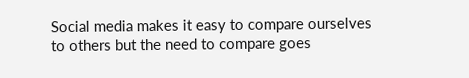Social media makes it easy to compare ourselves to others but the need to compare goes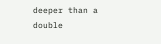deeper than a double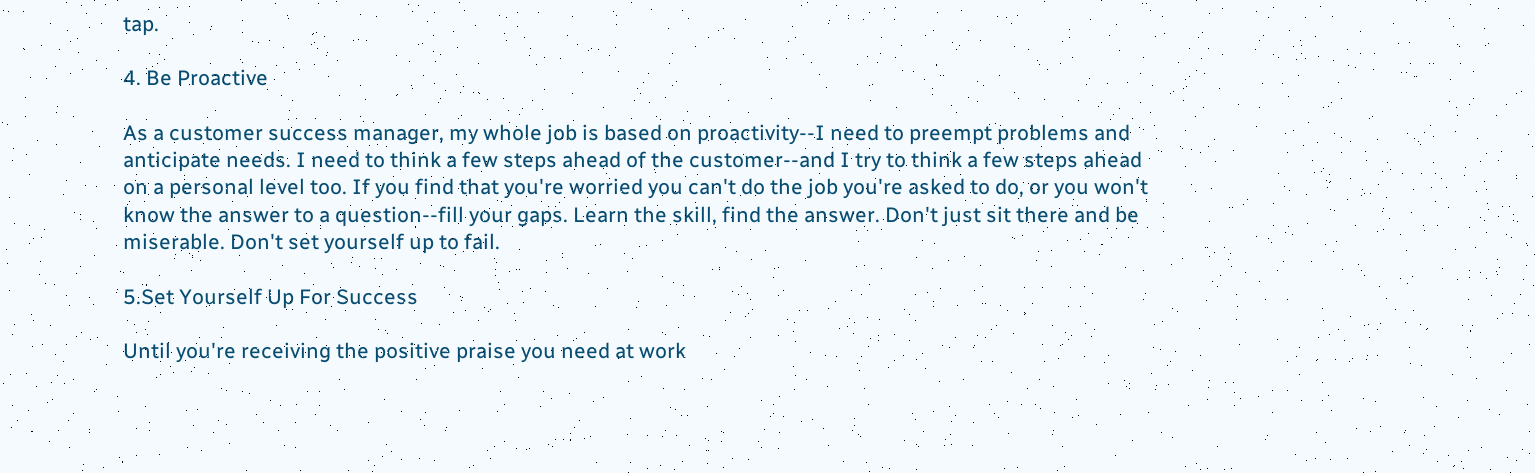tap.

4. Be Proactive

As a customer success manager, my whole job is based on proactivity--I need to preempt problems and anticipate needs. I need to think a few steps ahead of the customer--and I try to think a few steps ahead on a personal level too. If you find that you're worried you can't do the job you're asked to do, or you won't know the answer to a question--fill your gaps. Learn the skill, find the answer. Don't just sit there and be miserable. Don't set yourself up to fail.

5.Set Yourself Up For Success

Until you're receiving the positive praise you need at work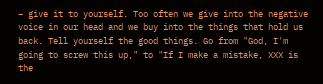– give it to yourself. Too often we give into the negative voice in our head and we buy into the things that hold us back. Tell yourself the good things. Go from "God, I'm going to screw this up," to "If I make a mistake, XXX is the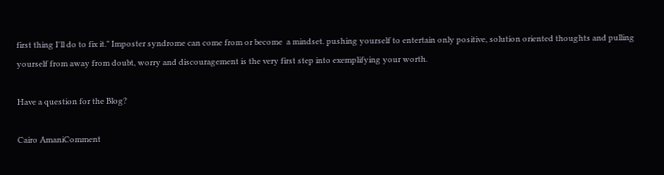first thing I'll do to fix it." Imposter syndrome can come from or become  a mindset. pushing yourself to entertain only positive, solution oriented thoughts and pulling yourself from away from doubt, worry and discouragement is the very first step into exemplifying your worth.

Have a question for the Blog?

Cairo AmaniComment